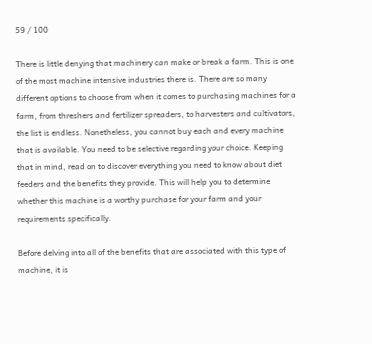59 / 100

There is little denying that machinery can make or break a farm. This is one of the most machine intensive industries there is. There are so many different options to choose from when it comes to purchasing machines for a farm, from threshers and fertilizer spreaders, to harvesters and cultivators, the list is endless. Nonetheless, you cannot buy each and every machine that is available. You need to be selective regarding your choice. Keeping that in mind, read on to discover everything you need to know about diet feeders and the benefits they provide. This will help you to determine whether this machine is a worthy purchase for your farm and your requirements specifically.

Before delving into all of the benefits that are associated with this type of machine, it is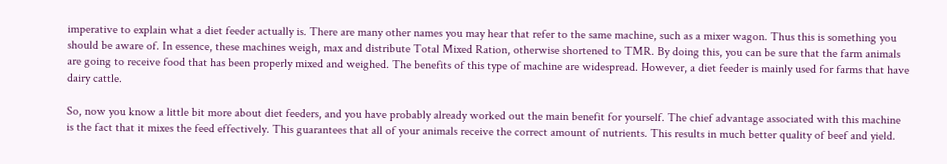imperative to explain what a diet feeder actually is. There are many other names you may hear that refer to the same machine, such as a mixer wagon. Thus this is something you should be aware of. In essence, these machines weigh, max and distribute Total Mixed Ration, otherwise shortened to TMR. By doing this, you can be sure that the farm animals are going to receive food that has been properly mixed and weighed. The benefits of this type of machine are widespread. However, a diet feeder is mainly used for farms that have dairy cattle.

So, now you know a little bit more about diet feeders, and you have probably already worked out the main benefit for yourself. The chief advantage associated with this machine is the fact that it mixes the feed effectively. This guarantees that all of your animals receive the correct amount of nutrients. This results in much better quality of beef and yield.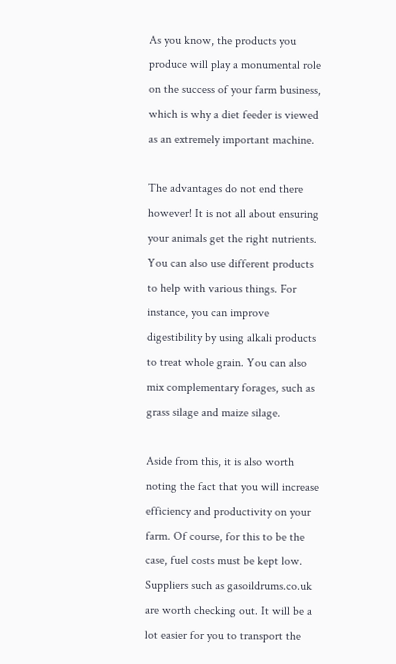As you know, the products you produce will play a monumental role on the success of your farm business, which is why a diet feeder is viewed as an extremely important machine.

The advantages do not end there however! It is not all about ensuring your animals get the right nutrients. You can also use different products to help with various things. For instance, you can improve digestibility by using alkali products to treat whole grain. You can also mix complementary forages, such as grass silage and maize silage.

Aside from this, it is also worth noting the fact that you will increase efficiency and productivity on your farm. Of course, for this to be the case, fuel costs must be kept low. Suppliers such as gasoildrums.co.uk are worth checking out. It will be a lot easier for you to transport the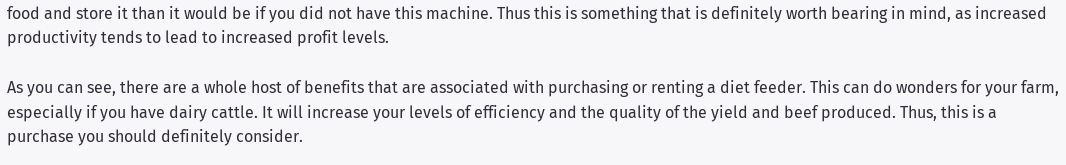food and store it than it would be if you did not have this machine. Thus this is something that is definitely worth bearing in mind, as increased productivity tends to lead to increased profit levels.

As you can see, there are a whole host of benefits that are associated with purchasing or renting a diet feeder. This can do wonders for your farm, especially if you have dairy cattle. It will increase your levels of efficiency and the quality of the yield and beef produced. Thus, this is a purchase you should definitely consider.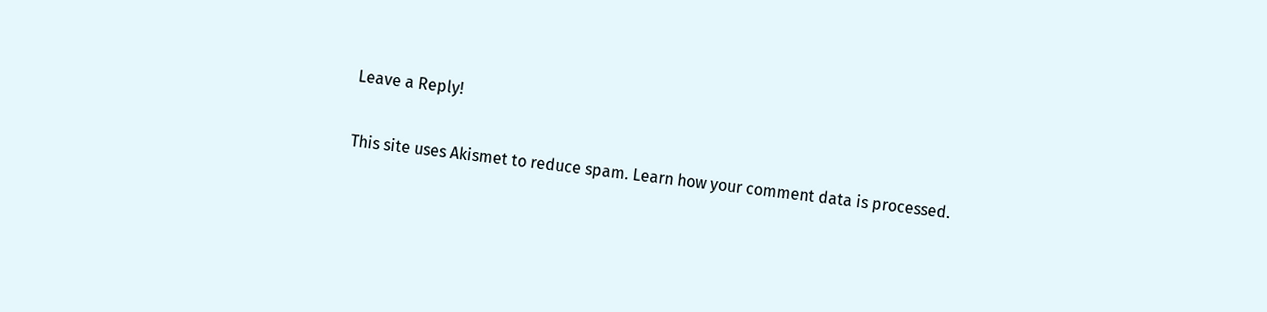Leave a Reply!

This site uses Akismet to reduce spam. Learn how your comment data is processed.